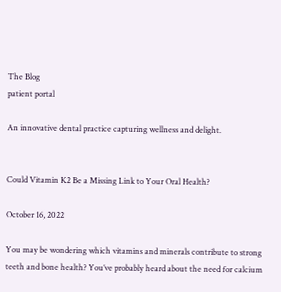The Blog
patient portal

An innovative dental practice capturing wellness and delight.


Could Vitamin K2 Be a Missing Link to Your Oral Health?

October 16, 2022

You may be wondering which vitamins and minerals contribute to strong teeth and bone health? You’ve probably heard about the need for calcium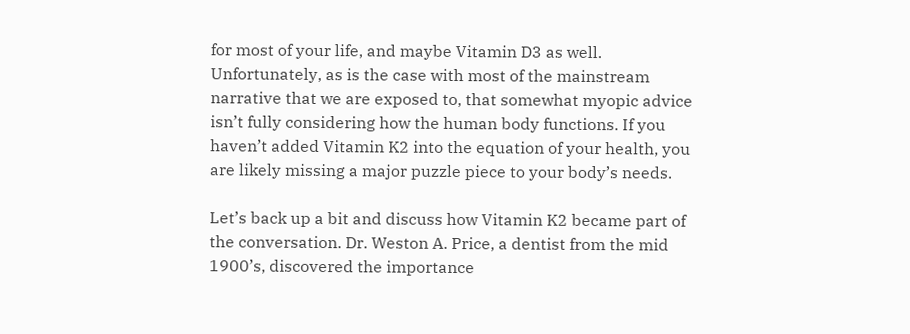for most of your life, and maybe Vitamin D3 as well. Unfortunately, as is the case with most of the mainstream narrative that we are exposed to, that somewhat myopic advice isn’t fully considering how the human body functions. If you haven’t added Vitamin K2 into the equation of your health, you are likely missing a major puzzle piece to your body’s needs.

Let’s back up a bit and discuss how Vitamin K2 became part of the conversation. Dr. Weston A. Price, a dentist from the mid 1900’s, discovered the importance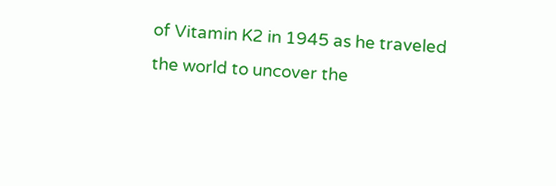of Vitamin K2 in 1945 as he traveled the world to uncover the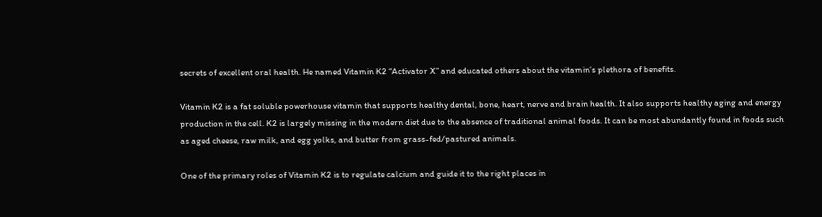secrets of excellent oral health. He named Vitamin K2 “Activator X” and educated others about the vitamin’s plethora of benefits.

Vitamin K2 is a fat soluble powerhouse vitamin that supports healthy dental, bone, heart, nerve and brain health. It also supports healthy aging and energy production in the cell. K2 is largely missing in the modern diet due to the absence of traditional animal foods. It can be most abundantly found in foods such as aged cheese, raw milk, and egg yolks, and butter from grass-fed/pastured animals.

One of the primary roles of Vitamin K2 is to regulate calcium and guide it to the right places in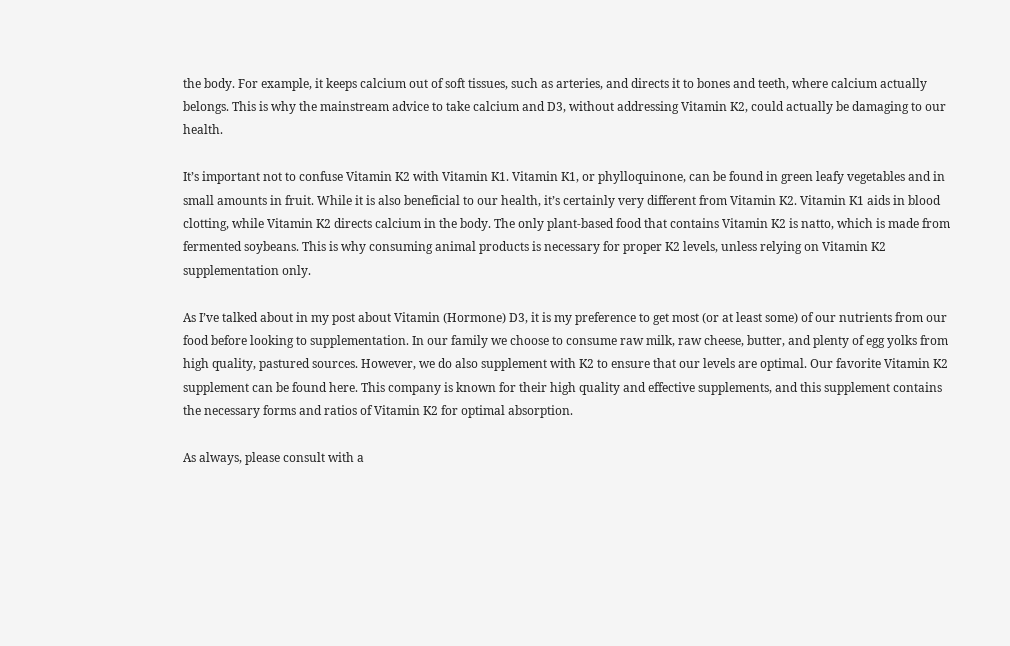the body. For example, it keeps calcium out of soft tissues, such as arteries, and directs it to bones and teeth, where calcium actually belongs. This is why the mainstream advice to take calcium and D3, without addressing Vitamin K2, could actually be damaging to our health.

It’s important not to confuse Vitamin K2 with Vitamin K1. Vitamin K1, or phylloquinone, can be found in green leafy vegetables and in small amounts in fruit. While it is also beneficial to our health, it’s certainly very different from Vitamin K2. Vitamin K1 aids in blood clotting, while Vitamin K2 directs calcium in the body. The only plant-based food that contains Vitamin K2 is natto, which is made from fermented soybeans. This is why consuming animal products is necessary for proper K2 levels, unless relying on Vitamin K2 supplementation only.

As I’ve talked about in my post about Vitamin (Hormone) D3, it is my preference to get most (or at least some) of our nutrients from our food before looking to supplementation. In our family we choose to consume raw milk, raw cheese, butter, and plenty of egg yolks from high quality, pastured sources. However, we do also supplement with K2 to ensure that our levels are optimal. Our favorite Vitamin K2 supplement can be found here. This company is known for their high quality and effective supplements, and this supplement contains the necessary forms and ratios of Vitamin K2 for optimal absorption.

As always, please consult with a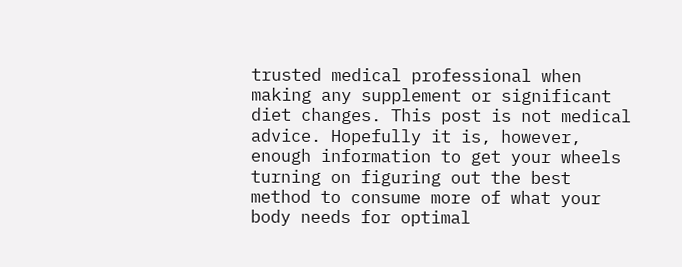trusted medical professional when making any supplement or significant diet changes. This post is not medical advice. Hopefully it is, however, enough information to get your wheels turning on figuring out the best method to consume more of what your body needs for optimal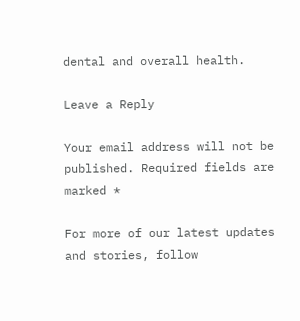dental and overall health.

Leave a Reply

Your email address will not be published. Required fields are marked *

For more of our latest updates and stories, follow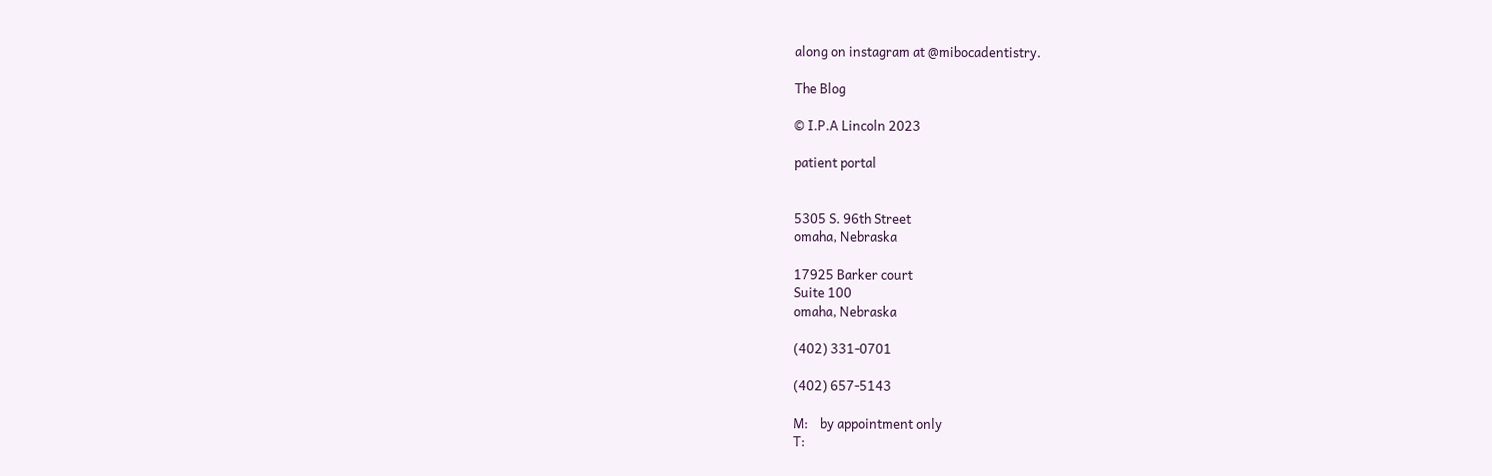along on instagram at @mibocadentistry.

The Blog

© I.P.A Lincoln 2023

patient portal


5305 S. 96th Street
omaha, Nebraska

17925 Barker court
Suite 100
omaha, Nebraska

(402) 331-0701

(402) 657-5143

M:    by appointment only
T: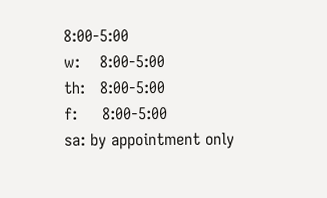8:00-5:00
w:    8:00-5:00
th:   8:00-5:00
f:     8:00-5:00
sa: by appointment only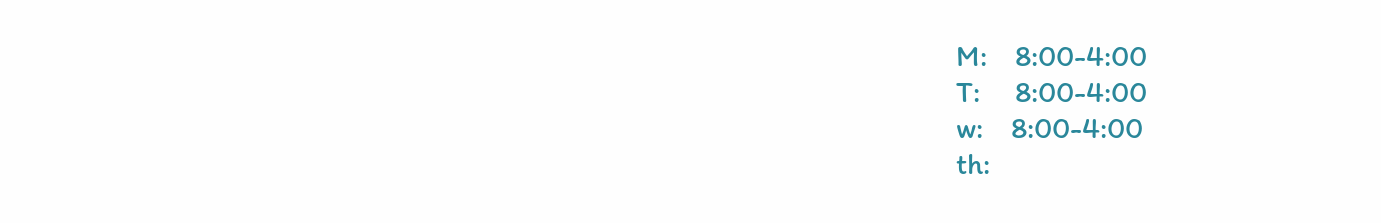M:    8:00-4:00
T:     8:00-4:00
w:    8:00-4:00
th: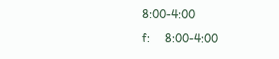8:00-4:00
f:     8:00-4:00